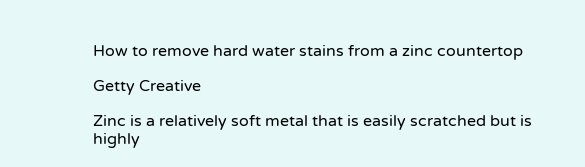How to remove hard water stains from a zinc countertop

Getty Creative

Zinc is a relatively soft metal that is easily scratched but is highly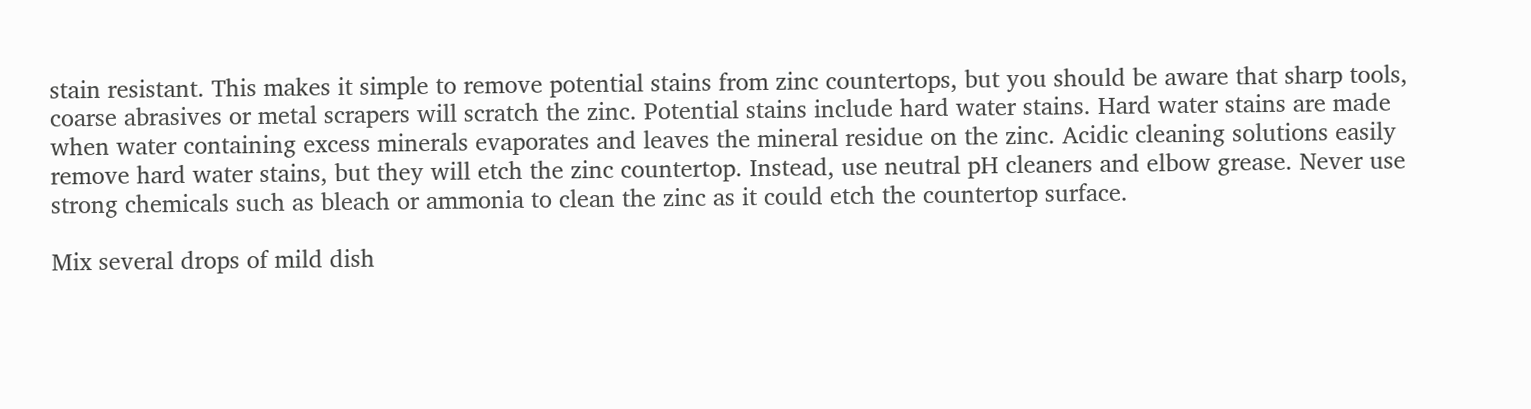stain resistant. This makes it simple to remove potential stains from zinc countertops, but you should be aware that sharp tools, coarse abrasives or metal scrapers will scratch the zinc. Potential stains include hard water stains. Hard water stains are made when water containing excess minerals evaporates and leaves the mineral residue on the zinc. Acidic cleaning solutions easily remove hard water stains, but they will etch the zinc countertop. Instead, use neutral pH cleaners and elbow grease. Never use strong chemicals such as bleach or ammonia to clean the zinc as it could etch the countertop surface.

Mix several drops of mild dish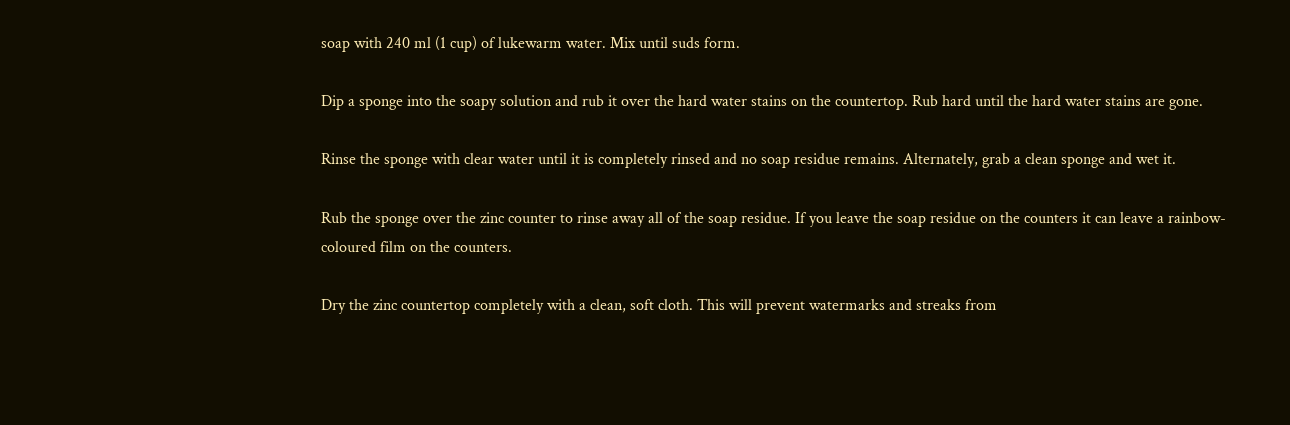soap with 240 ml (1 cup) of lukewarm water. Mix until suds form.

Dip a sponge into the soapy solution and rub it over the hard water stains on the countertop. Rub hard until the hard water stains are gone.

Rinse the sponge with clear water until it is completely rinsed and no soap residue remains. Alternately, grab a clean sponge and wet it.

Rub the sponge over the zinc counter to rinse away all of the soap residue. If you leave the soap residue on the counters it can leave a rainbow-coloured film on the counters.

Dry the zinc countertop completely with a clean, soft cloth. This will prevent watermarks and streaks from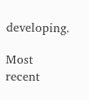developing.

Most recent